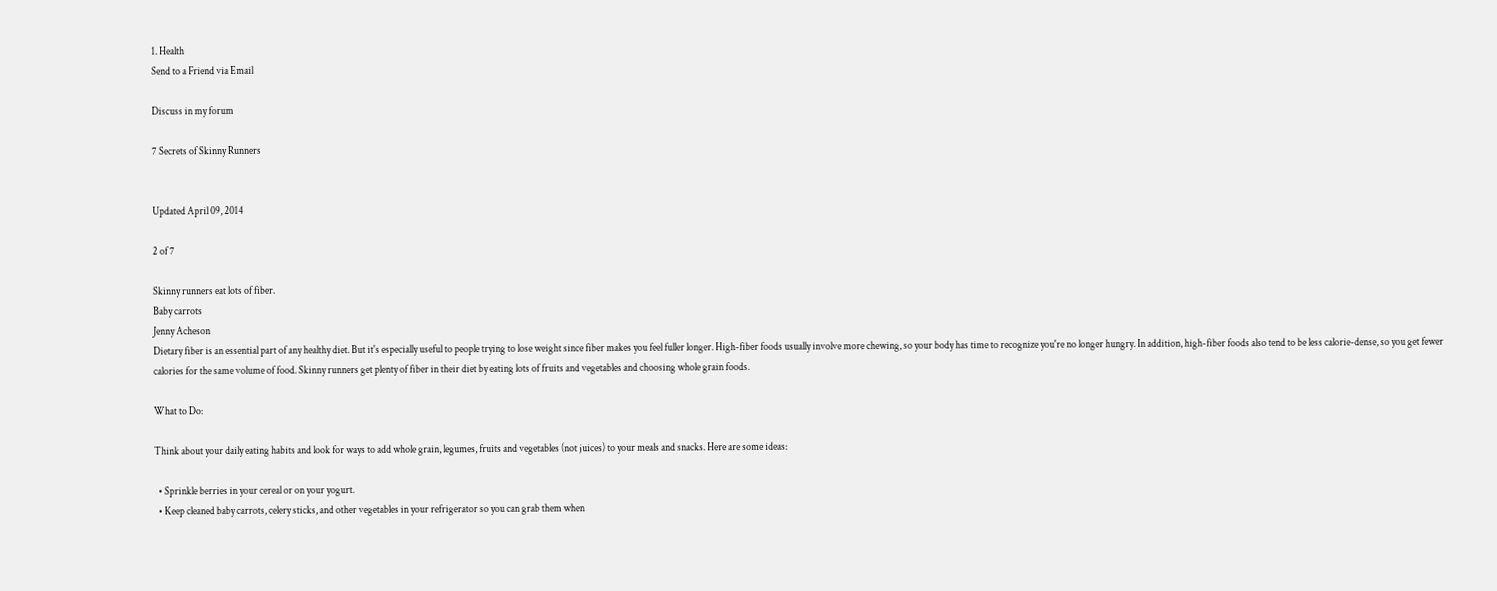1. Health
Send to a Friend via Email

Discuss in my forum

7 Secrets of Skinny Runners


Updated April 09, 2014

2 of 7

Skinny runners eat lots of fiber.
Baby carrots
Jenny Acheson
Dietary fiber is an essential part of any healthy diet. But it's especially useful to people trying to lose weight since fiber makes you feel fuller longer. High-fiber foods usually involve more chewing, so your body has time to recognize you're no longer hungry. In addition, high-fiber foods also tend to be less calorie-dense, so you get fewer calories for the same volume of food. Skinny runners get plenty of fiber in their diet by eating lots of fruits and vegetables and choosing whole grain foods.

What to Do:

Think about your daily eating habits and look for ways to add whole grain, legumes, fruits and vegetables (not juices) to your meals and snacks. Here are some ideas:

  • Sprinkle berries in your cereal or on your yogurt.
  • Keep cleaned baby carrots, celery sticks, and other vegetables in your refrigerator so you can grab them when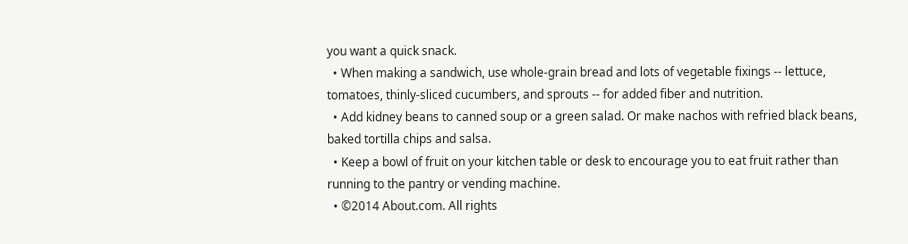you want a quick snack.
  • When making a sandwich, use whole-grain bread and lots of vegetable fixings -- lettuce, tomatoes, thinly-sliced cucumbers, and sprouts -- for added fiber and nutrition.
  • Add kidney beans to canned soup or a green salad. Or make nachos with refried black beans, baked tortilla chips and salsa.
  • Keep a bowl of fruit on your kitchen table or desk to encourage you to eat fruit rather than running to the pantry or vending machine.
  • ©2014 About.com. All rights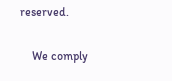reserved.

    We comply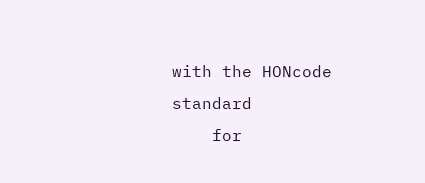with the HONcode standard
    for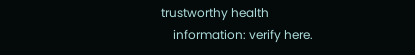trustworthy health
    information: verify here.